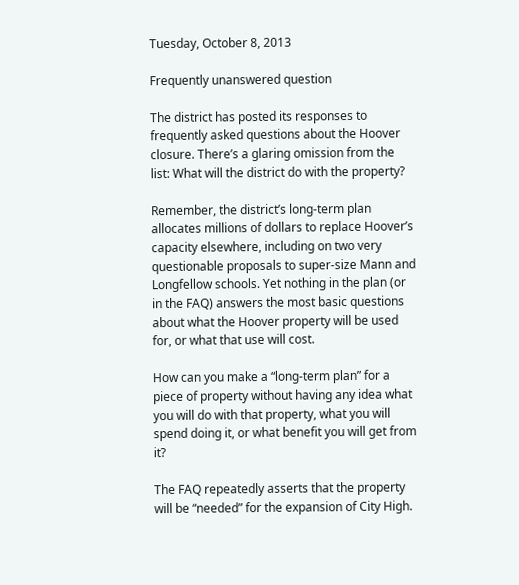Tuesday, October 8, 2013

Frequently unanswered question

The district has posted its responses to frequently asked questions about the Hoover closure. There’s a glaring omission from the list: What will the district do with the property?

Remember, the district’s long-term plan allocates millions of dollars to replace Hoover’s capacity elsewhere, including on two very questionable proposals to super-size Mann and Longfellow schools. Yet nothing in the plan (or in the FAQ) answers the most basic questions about what the Hoover property will be used for, or what that use will cost.

How can you make a “long-term plan” for a piece of property without having any idea what you will do with that property, what you will spend doing it, or what benefit you will get from it?

The FAQ repeatedly asserts that the property will be “needed” for the expansion of City High.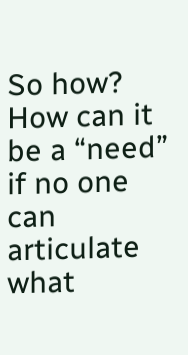So how? How can it be a “need” if no one can articulate what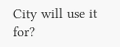City will use it for?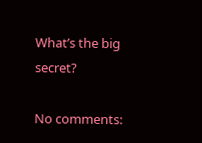What’s the big secret?

No comments: